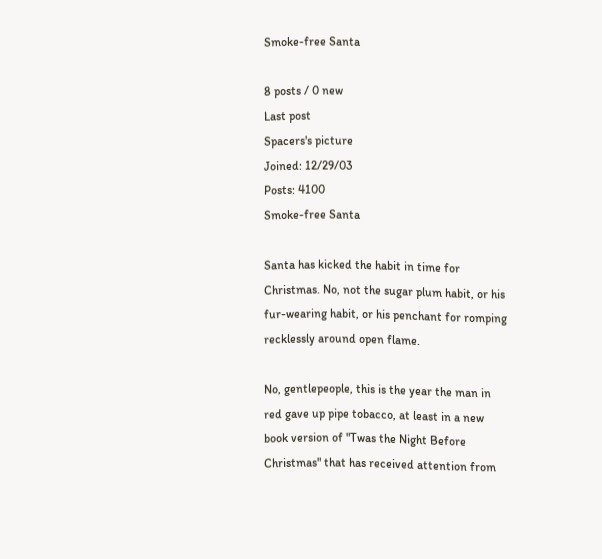Smoke-free Santa

8 posts / 0 new
Last post
Spacers's picture
Joined: 12/29/03
Posts: 4100
Smoke-free Santa

Santa has kicked the habit in time for Christmas. No, not the sugar plum habit, or his fur-wearing habit, or his penchant for romping recklessly around open flame.

No, gentlepeople, this is the year the man in red gave up pipe tobacco, at least in a new book version of "Twas the Night Before Christmas" that has received attention from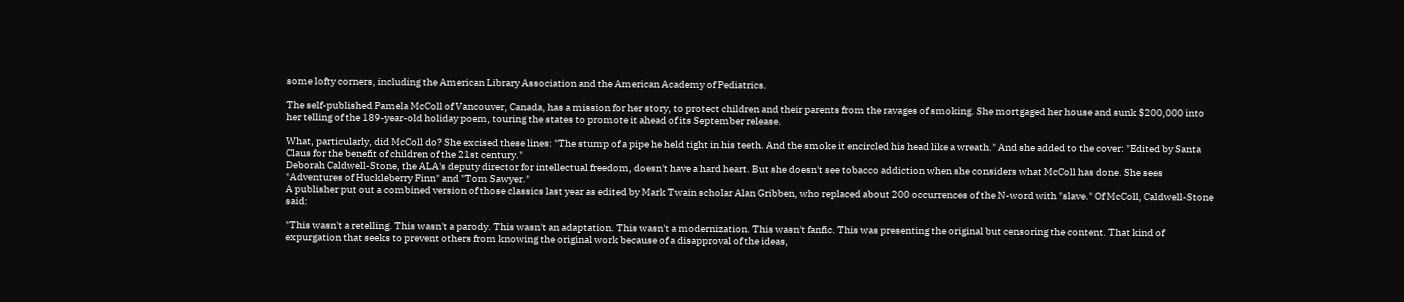some lofty corners, including the American Library Association and the American Academy of Pediatrics.

The self-published Pamela McColl of Vancouver, Canada, has a mission for her story, to protect children and their parents from the ravages of smoking. She mortgaged her house and sunk $200,000 into her telling of the 189-year-old holiday poem, touring the states to promote it ahead of its September release.

What, particularly, did McColl do? She excised these lines: "The stump of a pipe he held tight in his teeth. And the smoke it encircled his head like a wreath." And she added to the cover: "Edited by Santa Claus for the benefit of children of the 21st century."
Deborah Caldwell-Stone, the ALA's deputy director for intellectual freedom, doesn't have a hard heart. But she doesn't see tobacco addiction when she considers what McColl has done. She sees "Adventures of Huckleberry Finn" and "Tom Sawyer."
A publisher put out a combined version of those classics last year as edited by Mark Twain scholar Alan Gribben, who replaced about 200 occurrences of the N-word with "slave." Of McColl, Caldwell-Stone said:

"This wasn't a retelling. This wasn't a parody. This wasn't an adaptation. This wasn't a modernization. This wasn't fanfic. This was presenting the original but censoring the content. That kind of expurgation that seeks to prevent others from knowing the original work because of a disapproval of the ideas,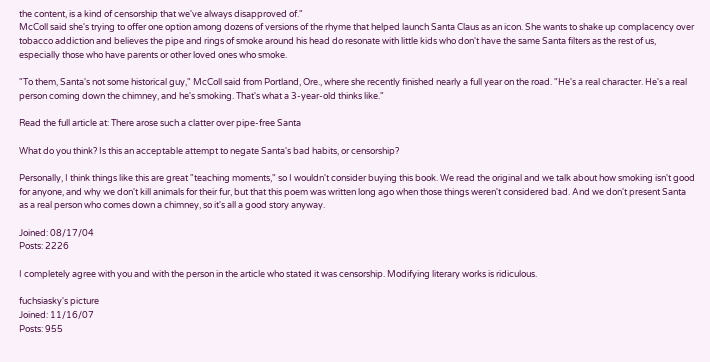the content, is a kind of censorship that we've always disapproved of."
McColl said she's trying to offer one option among dozens of versions of the rhyme that helped launch Santa Claus as an icon. She wants to shake up complacency over tobacco addiction and believes the pipe and rings of smoke around his head do resonate with little kids who don't have the same Santa filters as the rest of us, especially those who have parents or other loved ones who smoke.

"To them, Santa's not some historical guy," McColl said from Portland, Ore., where she recently finished nearly a full year on the road. "He's a real character. He's a real person coming down the chimney, and he's smoking. That's what a 3-year-old thinks like."

Read the full article at: There arose such a clatter over pipe-free Santa

What do you think? Is this an acceptable attempt to negate Santa's bad habits, or censorship?

Personally, I think things like this are great "teaching moments," so I wouldn't consider buying this book. We read the original and we talk about how smoking isn't good for anyone, and why we don't kill animals for their fur, but that this poem was written long ago when those things weren't considered bad. And we don't present Santa as a real person who comes down a chimney, so it's all a good story anyway.

Joined: 08/17/04
Posts: 2226

I completely agree with you and with the person in the article who stated it was censorship. Modifying literary works is ridiculous.

fuchsiasky's picture
Joined: 11/16/07
Posts: 955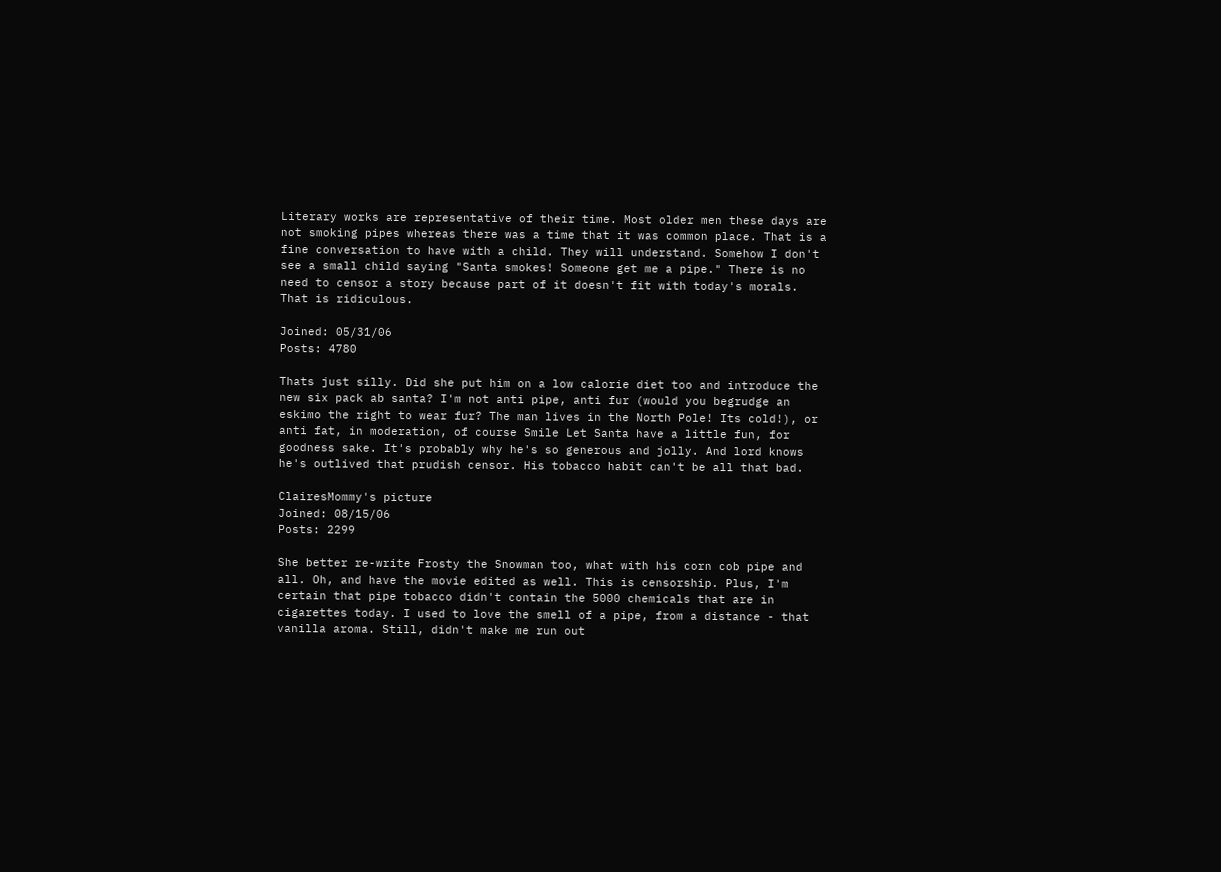Literary works are representative of their time. Most older men these days are not smoking pipes whereas there was a time that it was common place. That is a fine conversation to have with a child. They will understand. Somehow I don't see a small child saying "Santa smokes! Someone get me a pipe." There is no need to censor a story because part of it doesn't fit with today's morals. That is ridiculous.

Joined: 05/31/06
Posts: 4780

Thats just silly. Did she put him on a low calorie diet too and introduce the new six pack ab santa? I'm not anti pipe, anti fur (would you begrudge an eskimo the right to wear fur? The man lives in the North Pole! Its cold!), or anti fat, in moderation, of course Smile Let Santa have a little fun, for goodness sake. It's probably why he's so generous and jolly. And lord knows he's outlived that prudish censor. His tobacco habit can't be all that bad.

ClairesMommy's picture
Joined: 08/15/06
Posts: 2299

She better re-write Frosty the Snowman too, what with his corn cob pipe and all. Oh, and have the movie edited as well. This is censorship. Plus, I'm certain that pipe tobacco didn't contain the 5000 chemicals that are in cigarettes today. I used to love the smell of a pipe, from a distance - that vanilla aroma. Still, didn't make me run out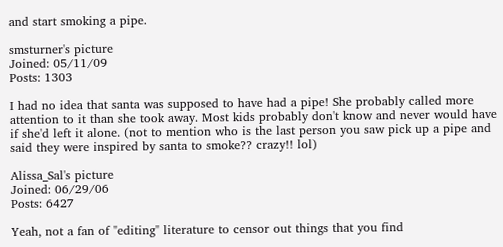and start smoking a pipe.

smsturner's picture
Joined: 05/11/09
Posts: 1303

I had no idea that santa was supposed to have had a pipe! She probably called more attention to it than she took away. Most kids probably don't know and never would have if she'd left it alone. (not to mention who is the last person you saw pick up a pipe and said they were inspired by santa to smoke?? crazy!! lol)

Alissa_Sal's picture
Joined: 06/29/06
Posts: 6427

Yeah, not a fan of "editing" literature to censor out things that you find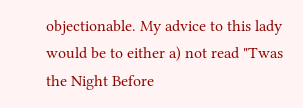objectionable. My advice to this lady would be to either a) not read "Twas the Night Before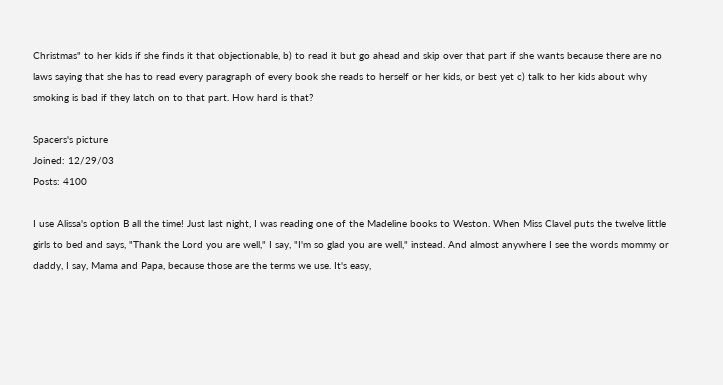Christmas" to her kids if she finds it that objectionable, b) to read it but go ahead and skip over that part if she wants because there are no laws saying that she has to read every paragraph of every book she reads to herself or her kids, or best yet c) talk to her kids about why smoking is bad if they latch on to that part. How hard is that?

Spacers's picture
Joined: 12/29/03
Posts: 4100

I use Alissa's option B all the time! Just last night, I was reading one of the Madeline books to Weston. When Miss Clavel puts the twelve little girls to bed and says, "Thank the Lord you are well," I say, "I'm so glad you are well," instead. And almost anywhere I see the words mommy or daddy, I say, Mama and Papa, because those are the terms we use. It's easy,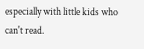especially with little kids who can't read.